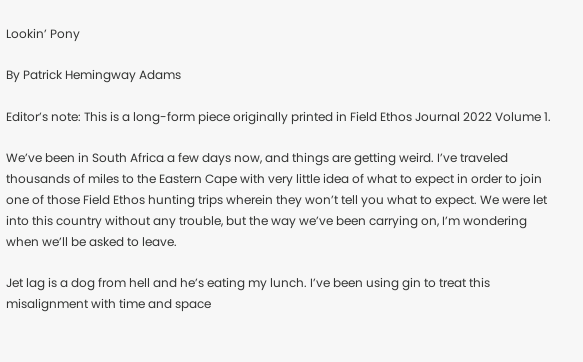Lookin’ Pony

By Patrick Hemingway Adams

Editor’s note: This is a long-form piece originally printed in Field Ethos Journal 2022 Volume 1.

We’ve been in South Africa a few days now, and things are getting weird. I’ve traveled thousands of miles to the Eastern Cape with very little idea of what to expect in order to join one of those Field Ethos hunting trips wherein they won’t tell you what to expect. We were let into this country without any trouble, but the way we’ve been carrying on, I’m wondering when we’ll be asked to leave.

Jet lag is a dog from hell and he’s eating my lunch. I’ve been using gin to treat this misalignment with time and space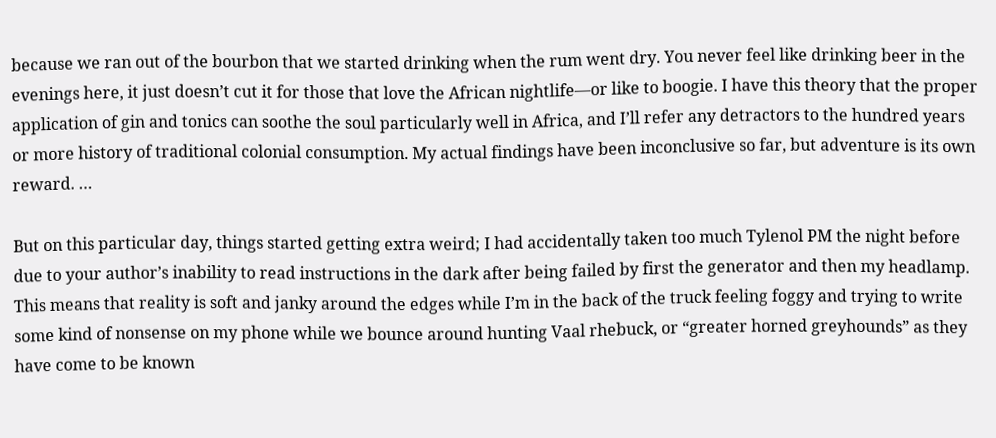because we ran out of the bourbon that we started drinking when the rum went dry. You never feel like drinking beer in the evenings here, it just doesn’t cut it for those that love the African nightlife—or like to boogie. I have this theory that the proper application of gin and tonics can soothe the soul particularly well in Africa, and I’ll refer any detractors to the hundred years or more history of traditional colonial consumption. My actual findings have been inconclusive so far, but adventure is its own reward. …

But on this particular day, things started getting extra weird; I had accidentally taken too much Tylenol PM the night before due to your author’s inability to read instructions in the dark after being failed by first the generator and then my headlamp. This means that reality is soft and janky around the edges while I’m in the back of the truck feeling foggy and trying to write some kind of nonsense on my phone while we bounce around hunting Vaal rhebuck, or “greater horned greyhounds” as they have come to be known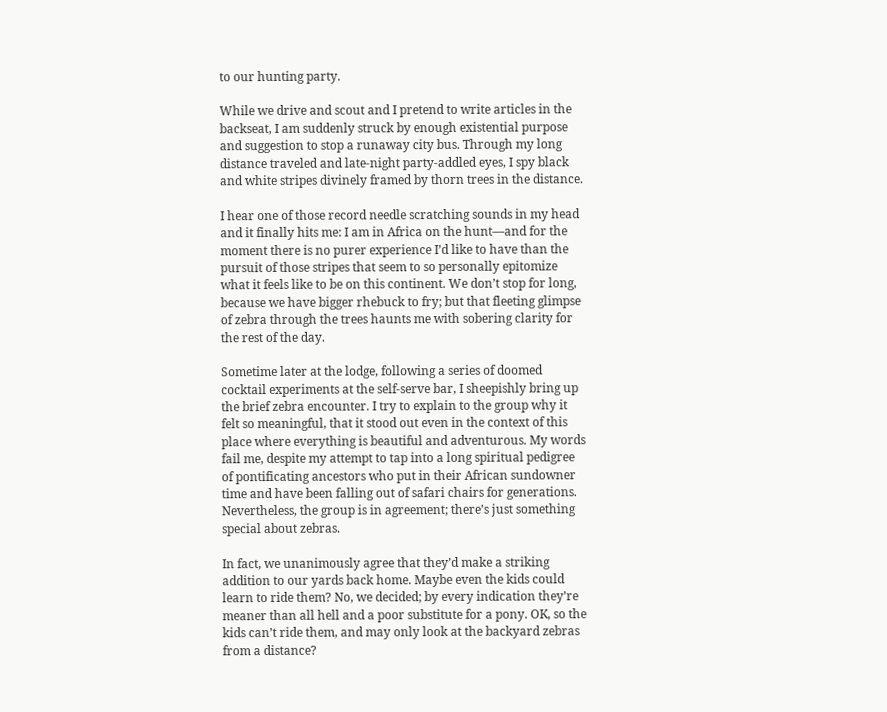to our hunting party.

While we drive and scout and I pretend to write articles in the backseat, I am suddenly struck by enough existential purpose and suggestion to stop a runaway city bus. Through my long distance traveled and late-night party-addled eyes, I spy black and white stripes divinely framed by thorn trees in the distance.

I hear one of those record needle scratching sounds in my head and it finally hits me: I am in Africa on the hunt—and for the moment there is no purer experience I’d like to have than the pursuit of those stripes that seem to so personally epitomize what it feels like to be on this continent. We don’t stop for long, because we have bigger rhebuck to fry; but that fleeting glimpse of zebra through the trees haunts me with sobering clarity for the rest of the day.

Sometime later at the lodge, following a series of doomed cocktail experiments at the self-serve bar, I sheepishly bring up the brief zebra encounter. I try to explain to the group why it felt so meaningful, that it stood out even in the context of this place where everything is beautiful and adventurous. My words fail me, despite my attempt to tap into a long spiritual pedigree of pontificating ancestors who put in their African sundowner time and have been falling out of safari chairs for generations. Nevertheless, the group is in agreement; there’s just something special about zebras.

In fact, we unanimously agree that they’d make a striking addition to our yards back home. Maybe even the kids could learn to ride them? No, we decided; by every indication they’re meaner than all hell and a poor substitute for a pony. OK, so the kids can’t ride them, and may only look at the backyard zebras from a distance?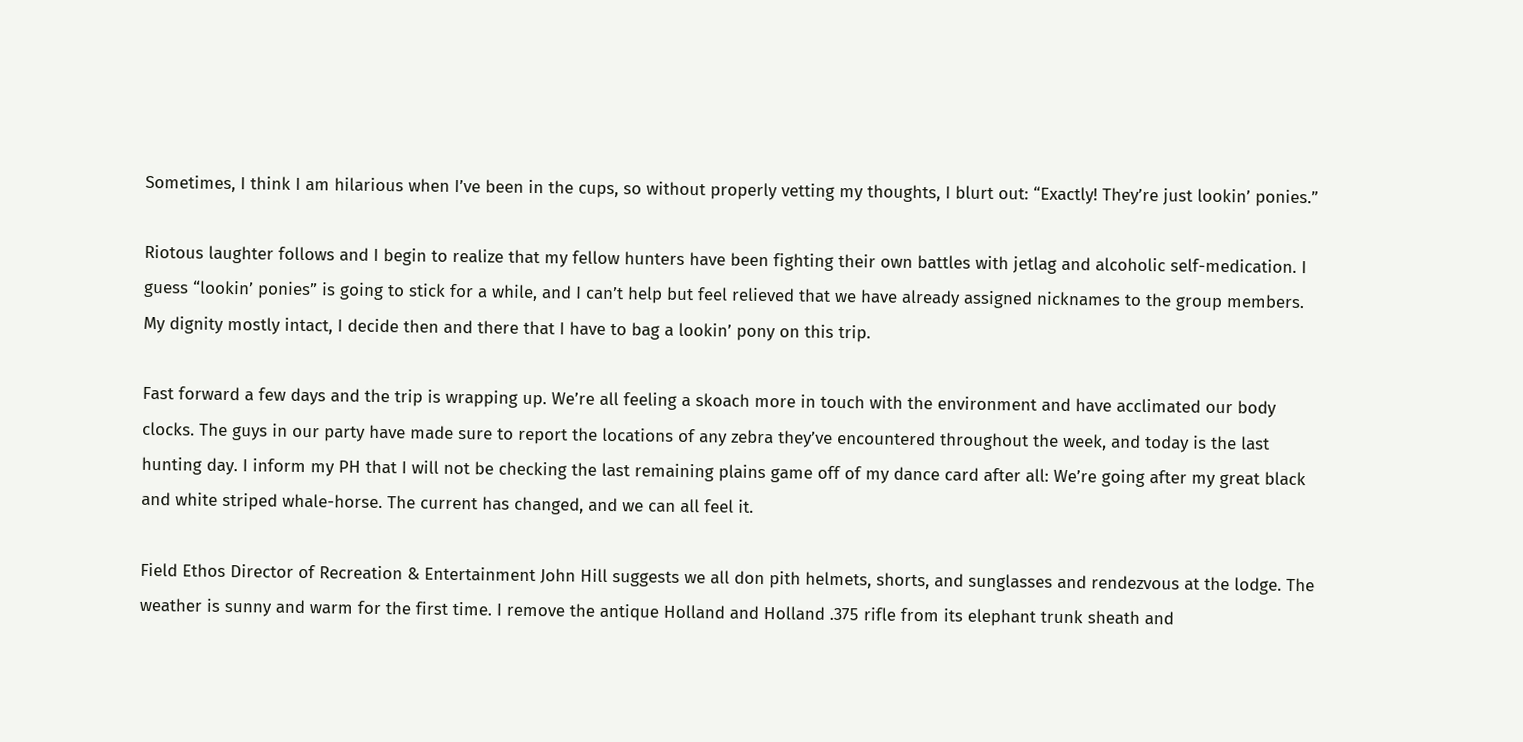Sometimes, I think I am hilarious when I’ve been in the cups, so without properly vetting my thoughts, I blurt out: “Exactly! They’re just lookin’ ponies.”

Riotous laughter follows and I begin to realize that my fellow hunters have been fighting their own battles with jetlag and alcoholic self-medication. I guess “lookin’ ponies” is going to stick for a while, and I can’t help but feel relieved that we have already assigned nicknames to the group members. My dignity mostly intact, I decide then and there that I have to bag a lookin’ pony on this trip.

Fast forward a few days and the trip is wrapping up. We’re all feeling a skoach more in touch with the environment and have acclimated our body clocks. The guys in our party have made sure to report the locations of any zebra they’ve encountered throughout the week, and today is the last hunting day. I inform my PH that I will not be checking the last remaining plains game off of my dance card after all: We’re going after my great black and white striped whale-horse. The current has changed, and we can all feel it.

Field Ethos Director of Recreation & Entertainment John Hill suggests we all don pith helmets, shorts, and sunglasses and rendezvous at the lodge. The weather is sunny and warm for the first time. I remove the antique Holland and Holland .375 rifle from its elephant trunk sheath and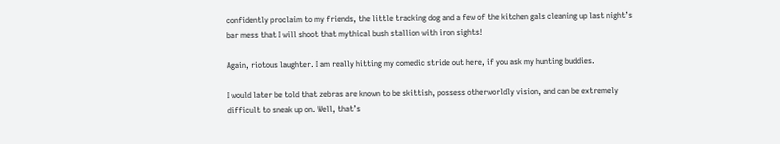confidently proclaim to my friends, the little tracking dog and a few of the kitchen gals cleaning up last night’s bar mess that I will shoot that mythical bush stallion with iron sights!

Again, riotous laughter. I am really hitting my comedic stride out here, if you ask my hunting buddies.

I would later be told that zebras are known to be skittish, possess otherworldly vision, and can be extremely difficult to sneak up on. Well, that’s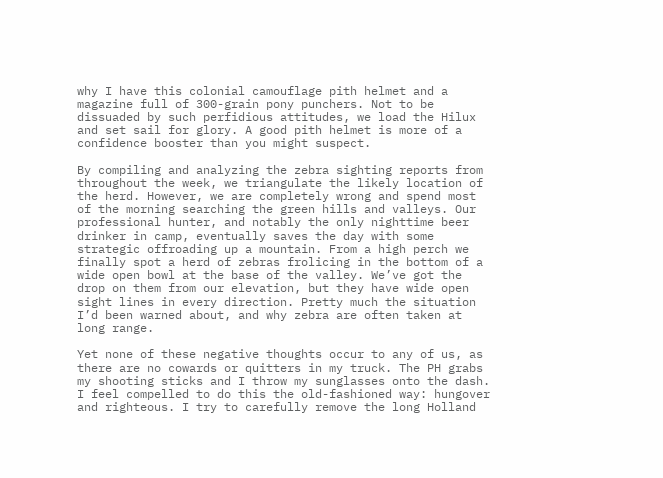why I have this colonial camouflage pith helmet and a magazine full of 300-grain pony punchers. Not to be dissuaded by such perfidious attitudes, we load the Hilux and set sail for glory. A good pith helmet is more of a confidence booster than you might suspect.

By compiling and analyzing the zebra sighting reports from throughout the week, we triangulate the likely location of the herd. However, we are completely wrong and spend most of the morning searching the green hills and valleys. Our professional hunter, and notably the only nighttime beer drinker in camp, eventually saves the day with some strategic offroading up a mountain. From a high perch we finally spot a herd of zebras frolicing in the bottom of a wide open bowl at the base of the valley. We’ve got the drop on them from our elevation, but they have wide open sight lines in every direction. Pretty much the situation I’d been warned about, and why zebra are often taken at long range.

Yet none of these negative thoughts occur to any of us, as there are no cowards or quitters in my truck. The PH grabs my shooting sticks and I throw my sunglasses onto the dash. I feel compelled to do this the old-fashioned way: hungover and righteous. I try to carefully remove the long Holland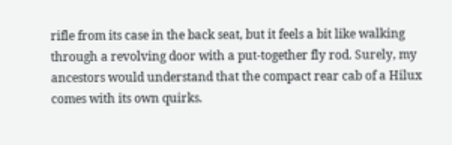rifle from its case in the back seat, but it feels a bit like walking through a revolving door with a put-together fly rod. Surely, my ancestors would understand that the compact rear cab of a Hilux comes with its own quirks.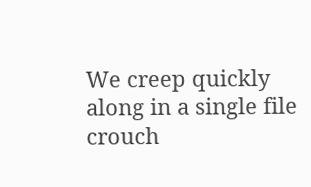We creep quickly along in a single file crouch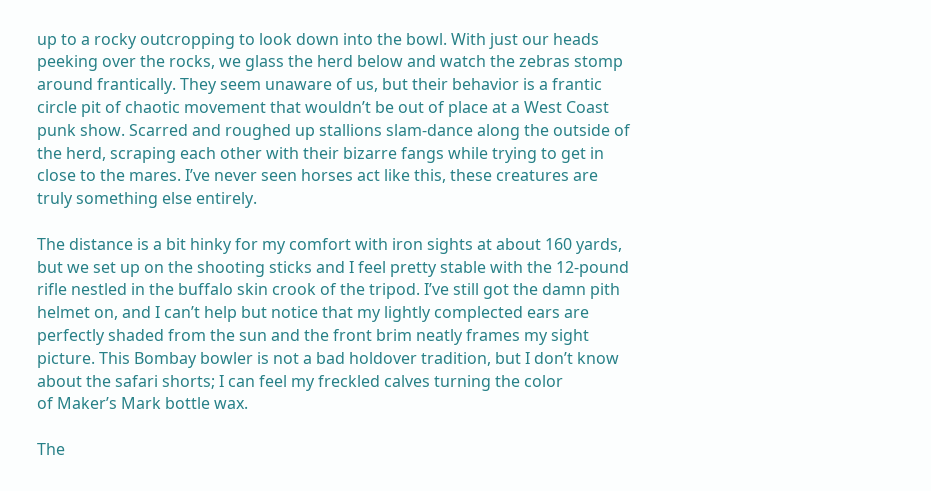up to a rocky outcropping to look down into the bowl. With just our heads peeking over the rocks, we glass the herd below and watch the zebras stomp around frantically. They seem unaware of us, but their behavior is a frantic circle pit of chaotic movement that wouldn’t be out of place at a West Coast punk show. Scarred and roughed up stallions slam-dance along the outside of the herd, scraping each other with their bizarre fangs while trying to get in close to the mares. I’ve never seen horses act like this, these creatures are truly something else entirely.

The distance is a bit hinky for my comfort with iron sights at about 160 yards, but we set up on the shooting sticks and I feel pretty stable with the 12-pound rifle nestled in the buffalo skin crook of the tripod. I’ve still got the damn pith helmet on, and I can’t help but notice that my lightly complected ears are perfectly shaded from the sun and the front brim neatly frames my sight picture. This Bombay bowler is not a bad holdover tradition, but I don’t know about the safari shorts; I can feel my freckled calves turning the color
of Maker’s Mark bottle wax.

The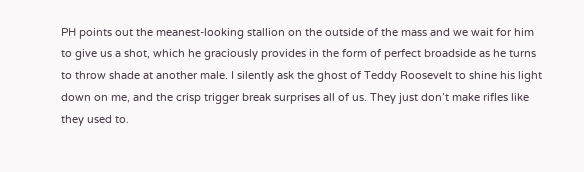PH points out the meanest-looking stallion on the outside of the mass and we wait for him to give us a shot, which he graciously provides in the form of perfect broadside as he turns to throw shade at another male. I silently ask the ghost of Teddy Roosevelt to shine his light down on me, and the crisp trigger break surprises all of us. They just don’t make rifles like they used to.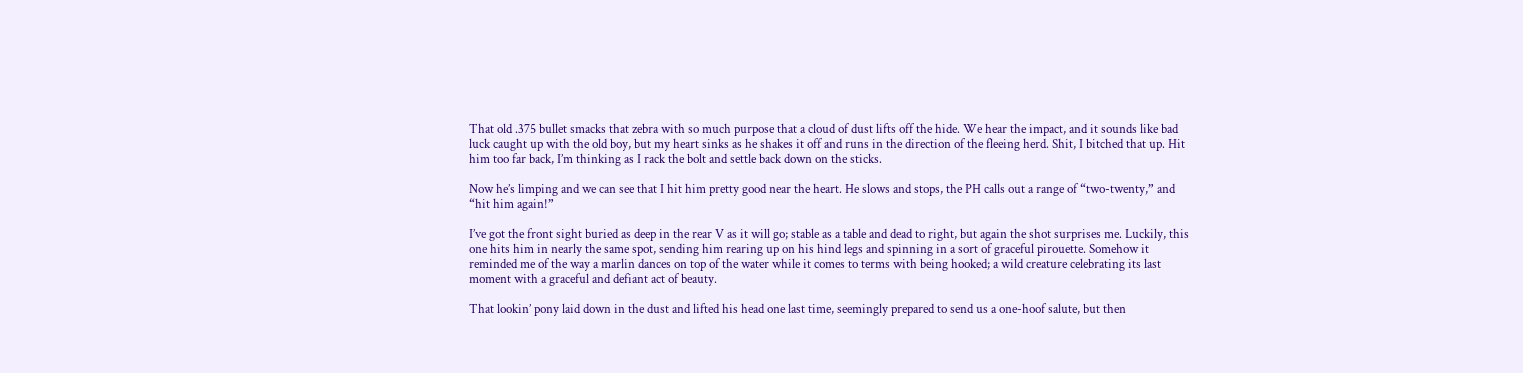That old .375 bullet smacks that zebra with so much purpose that a cloud of dust lifts off the hide. We hear the impact, and it sounds like bad luck caught up with the old boy, but my heart sinks as he shakes it off and runs in the direction of the fleeing herd. Shit, I bitched that up. Hit him too far back, I’m thinking as I rack the bolt and settle back down on the sticks.

Now he’s limping and we can see that I hit him pretty good near the heart. He slows and stops, the PH calls out a range of “two-twenty,” and “hit him again!”

I’ve got the front sight buried as deep in the rear V as it will go; stable as a table and dead to right, but again the shot surprises me. Luckily, this one hits him in nearly the same spot, sending him rearing up on his hind legs and spinning in a sort of graceful pirouette. Somehow it reminded me of the way a marlin dances on top of the water while it comes to terms with being hooked; a wild creature celebrating its last moment with a graceful and defiant act of beauty.

That lookin’ pony laid down in the dust and lifted his head one last time, seemingly prepared to send us a one-hoof salute, but then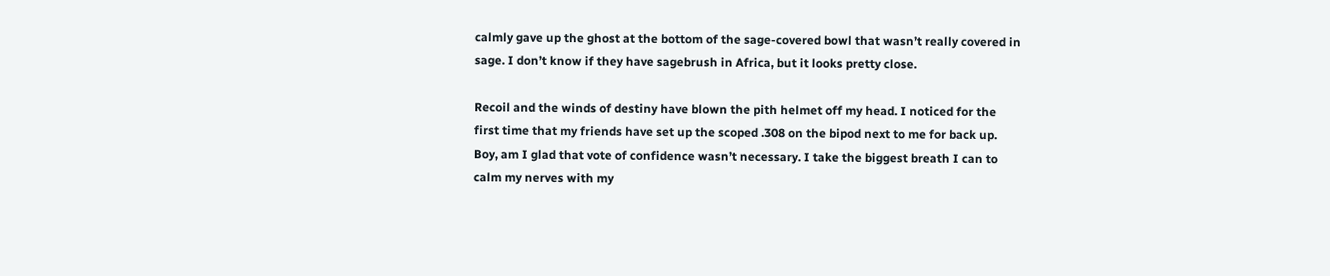calmly gave up the ghost at the bottom of the sage-covered bowl that wasn’t really covered in sage. I don’t know if they have sagebrush in Africa, but it looks pretty close.

Recoil and the winds of destiny have blown the pith helmet off my head. I noticed for the first time that my friends have set up the scoped .308 on the bipod next to me for back up. Boy, am I glad that vote of confidence wasn’t necessary. I take the biggest breath I can to calm my nerves with my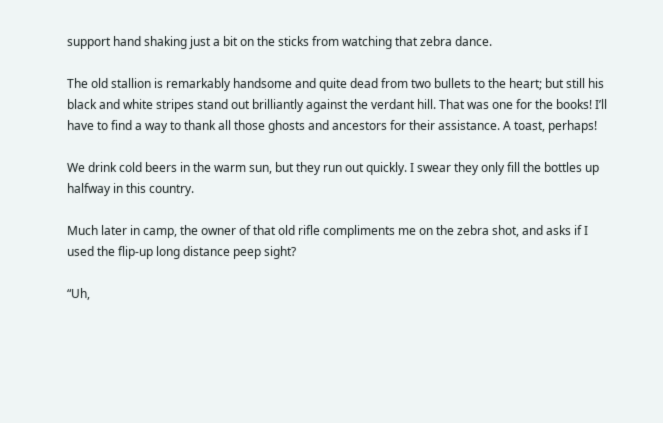support hand shaking just a bit on the sticks from watching that zebra dance.

The old stallion is remarkably handsome and quite dead from two bullets to the heart; but still his black and white stripes stand out brilliantly against the verdant hill. That was one for the books! I’ll have to find a way to thank all those ghosts and ancestors for their assistance. A toast, perhaps!

We drink cold beers in the warm sun, but they run out quickly. I swear they only fill the bottles up halfway in this country.

Much later in camp, the owner of that old rifle compliments me on the zebra shot, and asks if I used the flip-up long distance peep sight?

“Uh,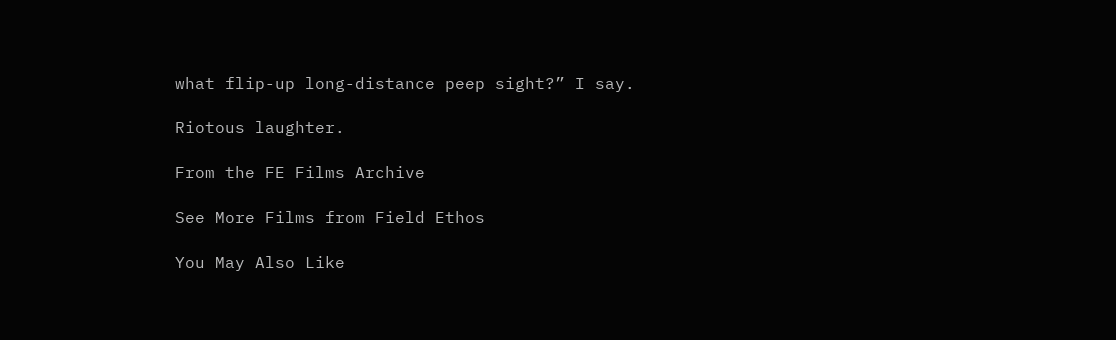what flip-up long-distance peep sight?” I say.

Riotous laughter.

From the FE Films Archive

See More Films from Field Ethos

You May Also Like